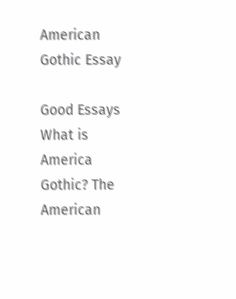American Gothic Essay

Good Essays
What is America Gothic? The American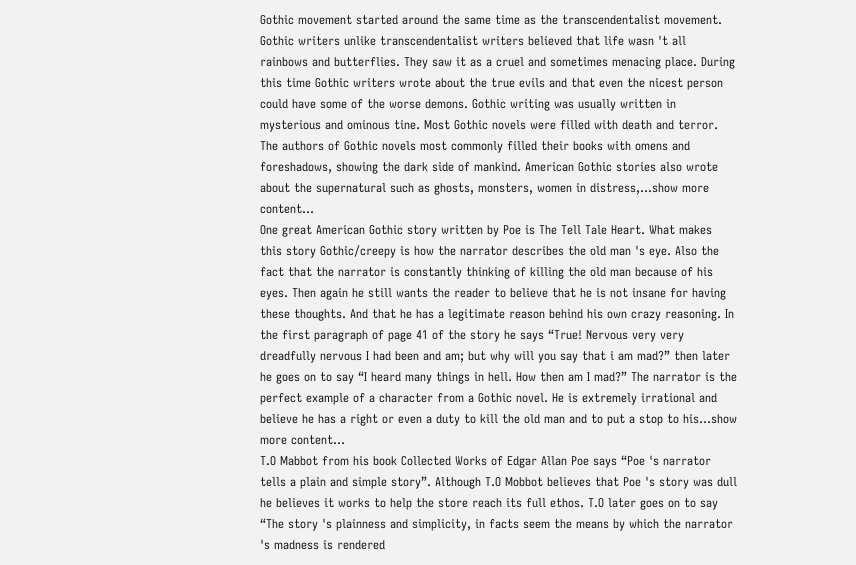Gothic movement started around the same time as the transcendentalist movement. Gothic writers unlike transcendentalist writers believed that life wasn 't all rainbows and butterflies. They saw it as a cruel and sometimes menacing place. During this time Gothic writers wrote about the true evils and that even the nicest person could have some of the worse demons. Gothic writing was usually written in mysterious and ominous tine. Most Gothic novels were filled with death and terror. The authors of Gothic novels most commonly filled their books with omens and foreshadows, showing the dark side of mankind. American Gothic stories also wrote about the supernatural such as ghosts, monsters, women in distress,…show more content…
One great American Gothic story written by Poe is The Tell Tale Heart. What makes this story Gothic/creepy is how the narrator describes the old man 's eye. Also the fact that the narrator is constantly thinking of killing the old man because of his eyes. Then again he still wants the reader to believe that he is not insane for having these thoughts. And that he has a legitimate reason behind his own crazy reasoning. In the first paragraph of page 41 of the story he says “True! Nervous very very dreadfully nervous I had been and am; but why will you say that i am mad?” then later he goes on to say “I heard many things in hell. How then am I mad?” The narrator is the perfect example of a character from a Gothic novel. He is extremely irrational and believe he has a right or even a duty to kill the old man and to put a stop to his…show more content…
T.O Mabbot from his book Collected Works of Edgar Allan Poe says “Poe 's narrator tells a plain and simple story”. Although T.O Mobbot believes that Poe 's story was dull he believes it works to help the store reach its full ethos. T.O later goes on to say “The story 's plainness and simplicity, in facts seem the means by which the narrator 's madness is rendered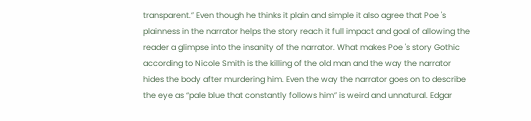transparent.” Even though he thinks it plain and simple it also agree that Poe 's plainness in the narrator helps the story reach it full impact and goal of allowing the reader a glimpse into the insanity of the narrator. What makes Poe 's story Gothic according to Nicole Smith is the killing of the old man and the way the narrator hides the body after murdering him. Even the way the narrator goes on to describe the eye as “pale blue that constantly follows him” is weird and unnatural. Edgar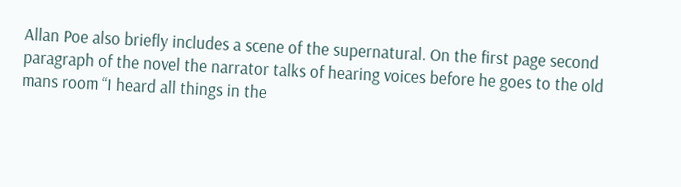Allan Poe also briefly includes a scene of the supernatural. On the first page second paragraph of the novel the narrator talks of hearing voices before he goes to the old mans room “I heard all things in the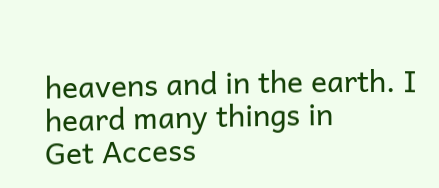heavens and in the earth. I heard many things in
Get Access